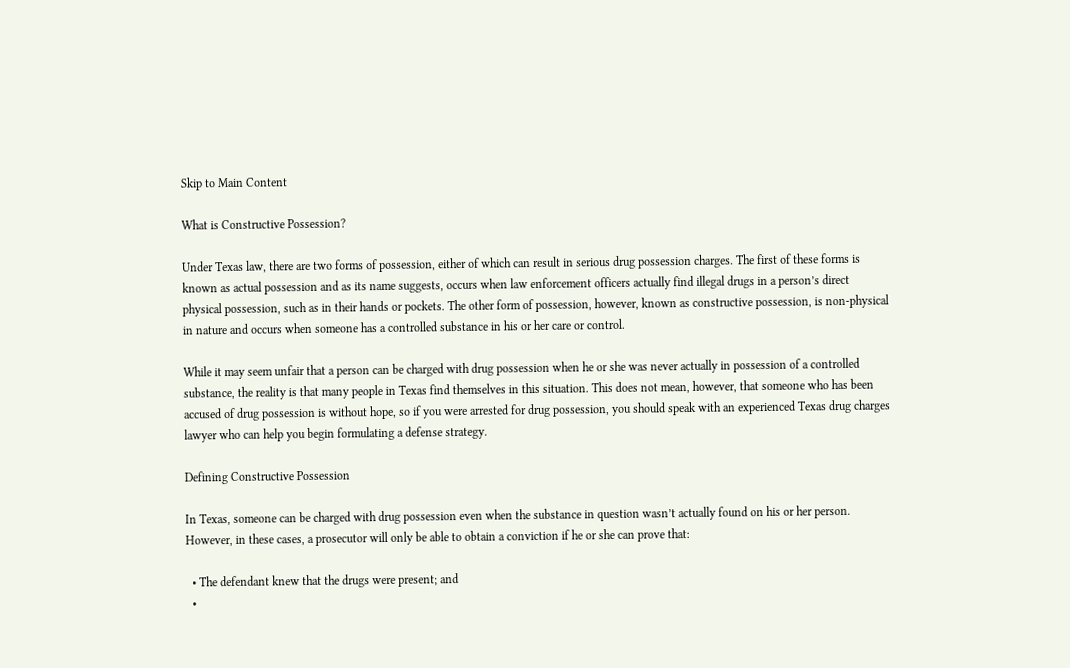Skip to Main Content

What is Constructive Possession?

Under Texas law, there are two forms of possession, either of which can result in serious drug possession charges. The first of these forms is known as actual possession and as its name suggests, occurs when law enforcement officers actually find illegal drugs in a person’s direct physical possession, such as in their hands or pockets. The other form of possession, however, known as constructive possession, is non-physical in nature and occurs when someone has a controlled substance in his or her care or control.

While it may seem unfair that a person can be charged with drug possession when he or she was never actually in possession of a controlled substance, the reality is that many people in Texas find themselves in this situation. This does not mean, however, that someone who has been accused of drug possession is without hope, so if you were arrested for drug possession, you should speak with an experienced Texas drug charges lawyer who can help you begin formulating a defense strategy.

Defining Constructive Possession

In Texas, someone can be charged with drug possession even when the substance in question wasn’t actually found on his or her person. However, in these cases, a prosecutor will only be able to obtain a conviction if he or she can prove that:

  • The defendant knew that the drugs were present; and
  •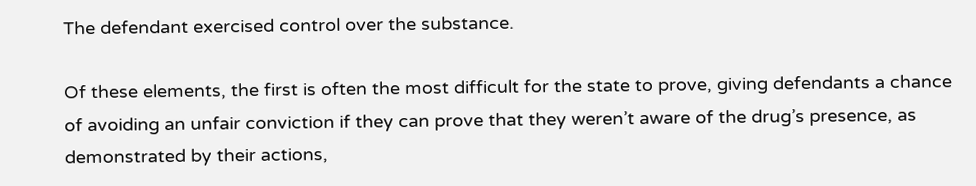The defendant exercised control over the substance.

Of these elements, the first is often the most difficult for the state to prove, giving defendants a chance of avoiding an unfair conviction if they can prove that they weren’t aware of the drug’s presence, as demonstrated by their actions,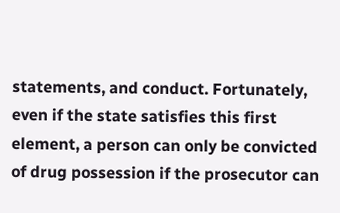statements, and conduct. Fortunately, even if the state satisfies this first element, a person can only be convicted of drug possession if the prosecutor can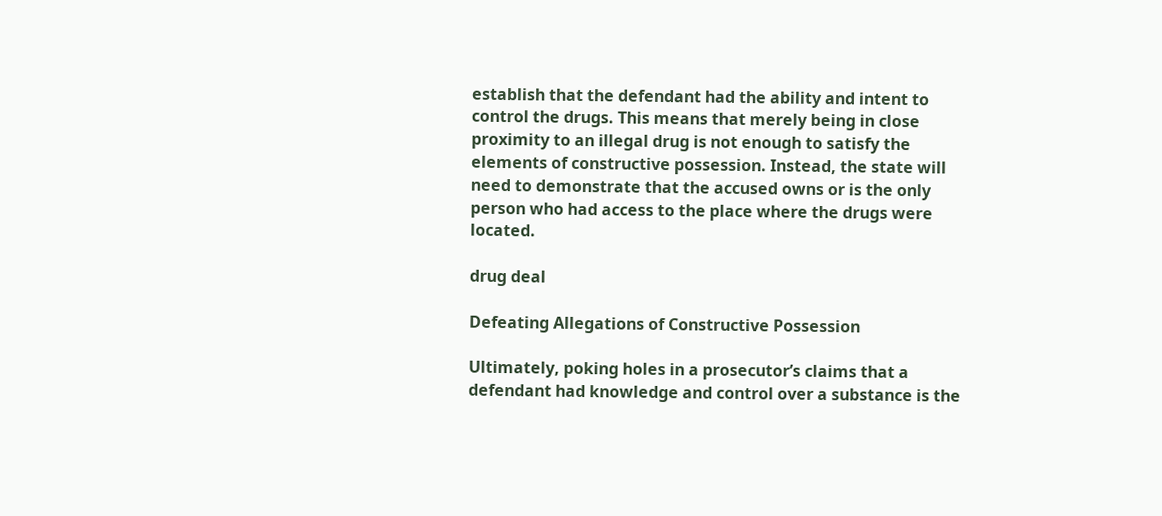establish that the defendant had the ability and intent to control the drugs. This means that merely being in close proximity to an illegal drug is not enough to satisfy the elements of constructive possession. Instead, the state will need to demonstrate that the accused owns or is the only person who had access to the place where the drugs were located.

drug deal

Defeating Allegations of Constructive Possession

Ultimately, poking holes in a prosecutor’s claims that a defendant had knowledge and control over a substance is the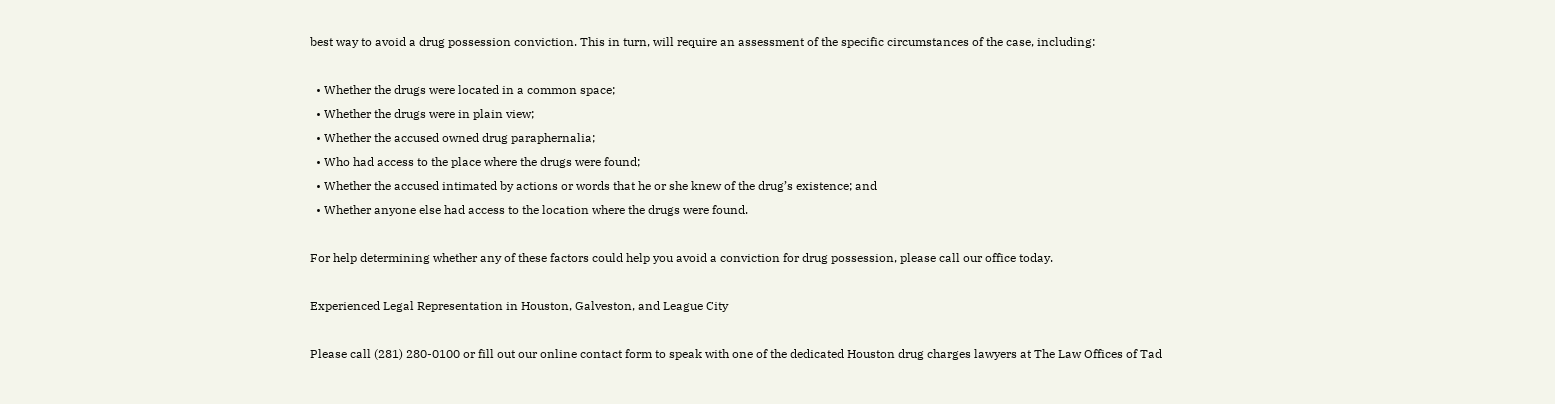best way to avoid a drug possession conviction. This in turn, will require an assessment of the specific circumstances of the case, including:

  • Whether the drugs were located in a common space;
  • Whether the drugs were in plain view;
  • Whether the accused owned drug paraphernalia;
  • Who had access to the place where the drugs were found;
  • Whether the accused intimated by actions or words that he or she knew of the drug’s existence; and
  • Whether anyone else had access to the location where the drugs were found.

For help determining whether any of these factors could help you avoid a conviction for drug possession, please call our office today.

Experienced Legal Representation in Houston, Galveston, and League City

Please call (281) 280-0100 or fill out our online contact form to speak with one of the dedicated Houston drug charges lawyers at The Law Offices of Tad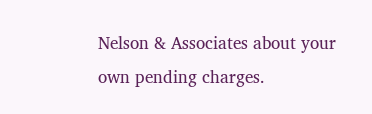Nelson & Associates about your own pending charges.